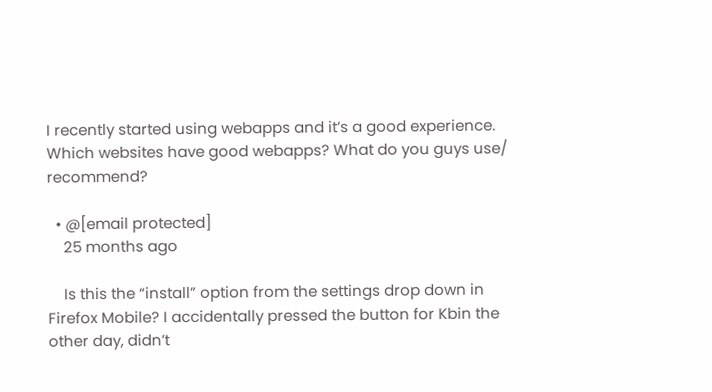I recently started using webapps and it’s a good experience. Which websites have good webapps? What do you guys use/ recommend?

  • @[email protected]
    25 months ago

    Is this the “install” option from the settings drop down in Firefox Mobile? I accidentally pressed the button for Kbin the other day, didn’t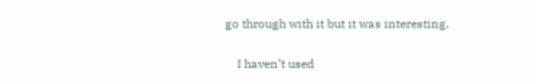go through with it but it was interesting.

    I haven’t used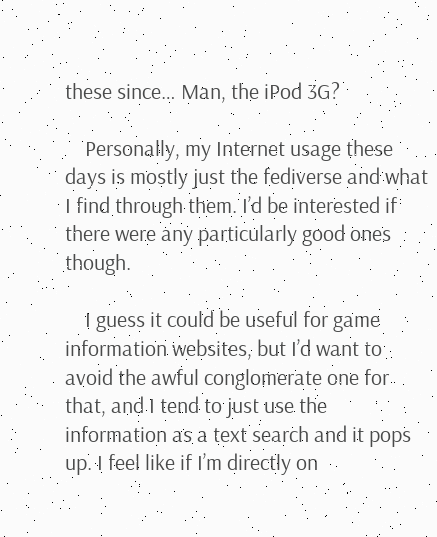these since… Man, the iPod 3G?

    Personally, my Internet usage these days is mostly just the fediverse and what I find through them. I’d be interested if there were any particularly good ones though.

    I guess it could be useful for game information websites, but I’d want to avoid the awful conglomerate one for that, and I tend to just use the information as a text search and it pops up. I feel like if I’m directly on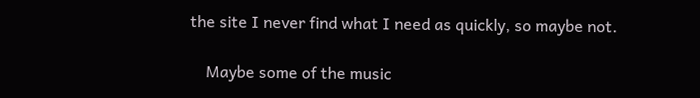the site I never find what I need as quickly, so maybe not.

    Maybe some of the music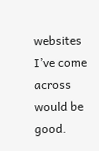websites I’ve come across would be good.